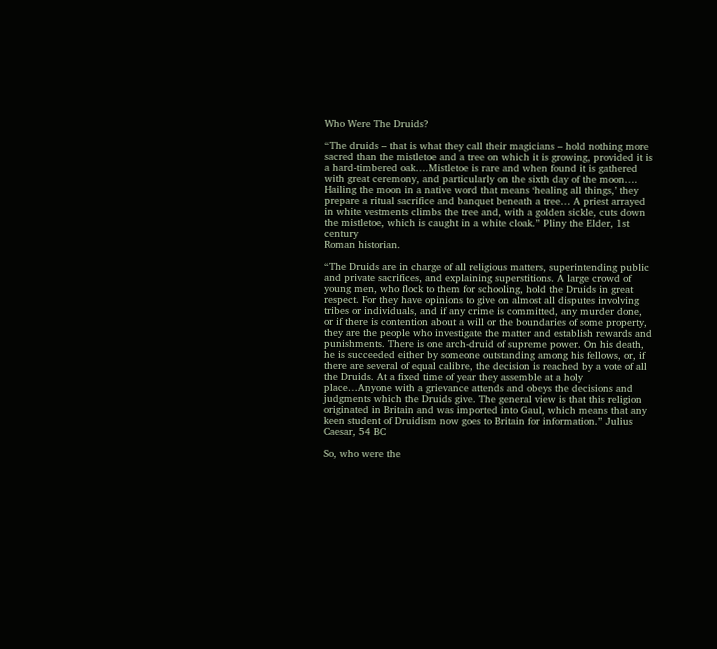Who Were The Druids?

“The druids – that is what they call their magicians – hold nothing more sacred than the mistletoe and a tree on which it is growing, provided it is a hard-timbered oak….Mistletoe is rare and when found it is gathered with great ceremony, and particularly on the sixth day of the moon…. Hailing the moon in a native word that means ‘healing all things,’ they prepare a ritual sacrifice and banquet beneath a tree… A priest arrayed in white vestments climbs the tree and, with a golden sickle, cuts down the mistletoe, which is caught in a white cloak.” Pliny the Elder, 1st century
Roman historian.

“The Druids are in charge of all religious matters, superintending public and private sacrifices, and explaining superstitions. A large crowd of young men, who flock to them for schooling, hold the Druids in great respect. For they have opinions to give on almost all disputes involving tribes or individuals, and if any crime is committed, any murder done, or if there is contention about a will or the boundaries of some property, they are the people who investigate the matter and establish rewards and punishments. There is one arch-druid of supreme power. On his death, he is succeeded either by someone outstanding among his fellows, or, if there are several of equal calibre, the decision is reached by a vote of all the Druids. At a fixed time of year they assemble at a holy place…Anyone with a grievance attends and obeys the decisions and judgments which the Druids give. The general view is that this religion originated in Britain and was imported into Gaul, which means that any keen student of Druidism now goes to Britain for information.” Julius Caesar, 54 BC

So, who were the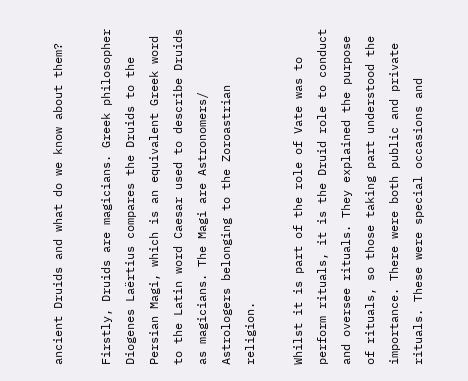ancient Druids and what do we know about them?

Firstly, Druids are magicians. Greek philosopher Diogenes Laërtius compares the Druids to the Persian Magi, which is an equivalent Greek word to the Latin word Caesar used to describe Druids as magicians. The Magi are Astronomers/ Astrologers belonging to the Zoroastrian religion.

Whilst it is part of the role of Vate was to perform rituals, it is the Druid role to conduct and oversee rituals. They explained the purpose of rituals, so those taking part understood the importance. There were both public and private rituals. These were special occasions and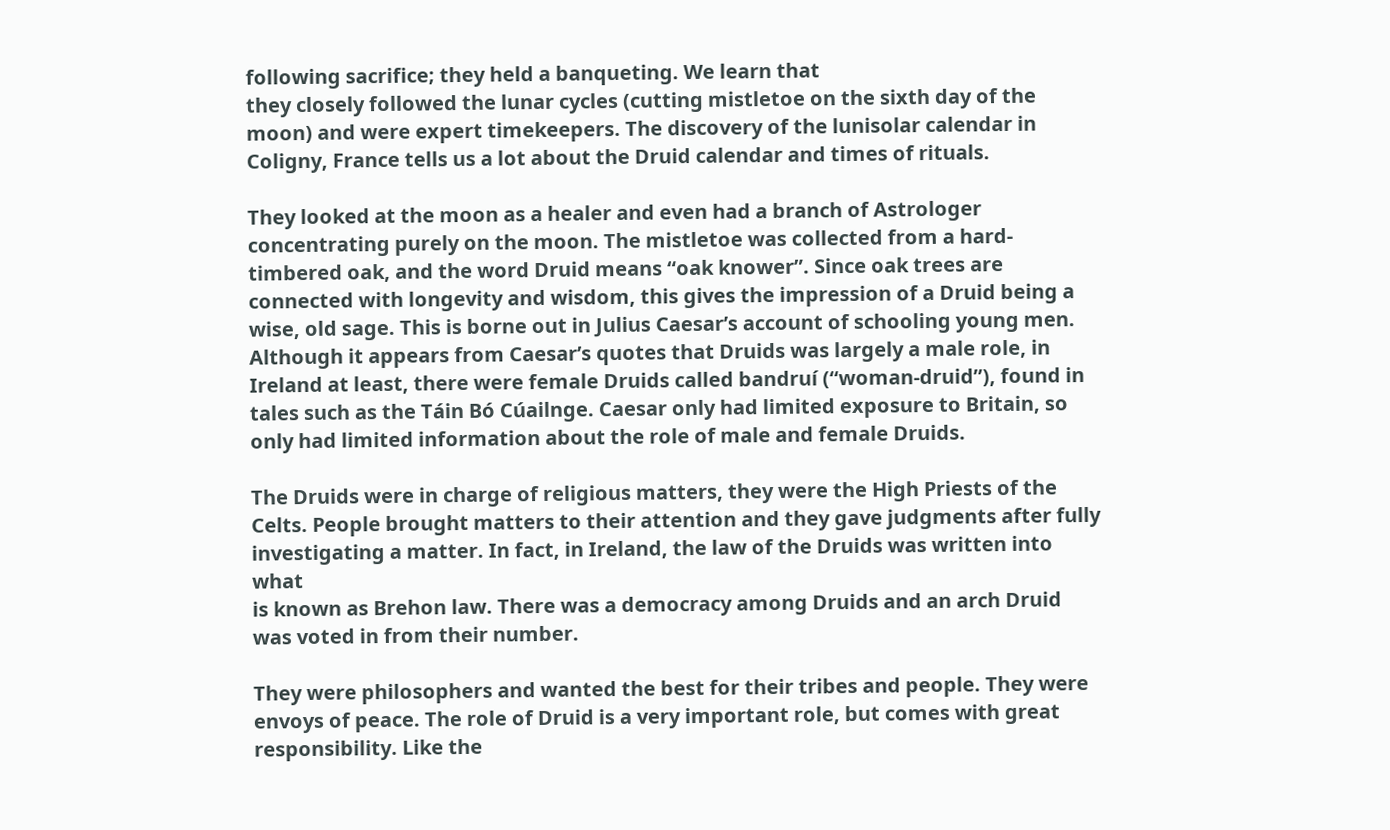following sacrifice; they held a banqueting. We learn that
they closely followed the lunar cycles (cutting mistletoe on the sixth day of the moon) and were expert timekeepers. The discovery of the lunisolar calendar in Coligny, France tells us a lot about the Druid calendar and times of rituals.

They looked at the moon as a healer and even had a branch of Astrologer concentrating purely on the moon. The mistletoe was collected from a hard-timbered oak, and the word Druid means “oak knower”. Since oak trees are connected with longevity and wisdom, this gives the impression of a Druid being a wise, old sage. This is borne out in Julius Caesar’s account of schooling young men. Although it appears from Caesar’s quotes that Druids was largely a male role, in Ireland at least, there were female Druids called bandruí (“woman-druid”), found in tales such as the Táin Bó Cúailnge. Caesar only had limited exposure to Britain, so only had limited information about the role of male and female Druids.

The Druids were in charge of religious matters, they were the High Priests of the Celts. People brought matters to their attention and they gave judgments after fully investigating a matter. In fact, in Ireland, the law of the Druids was written into what
is known as Brehon law. There was a democracy among Druids and an arch Druid was voted in from their number.

They were philosophers and wanted the best for their tribes and people. They were envoys of peace. The role of Druid is a very important role, but comes with great responsibility. Like the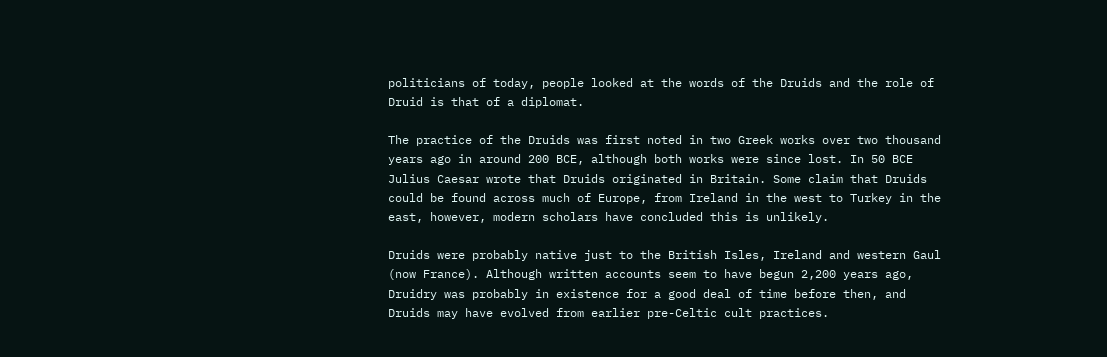politicians of today, people looked at the words of the Druids and the role of Druid is that of a diplomat.

The practice of the Druids was first noted in two Greek works over two thousand years ago in around 200 BCE, although both works were since lost. In 50 BCE Julius Caesar wrote that Druids originated in Britain. Some claim that Druids could be found across much of Europe, from Ireland in the west to Turkey in the east, however, modern scholars have concluded this is unlikely.

Druids were probably native just to the British Isles, Ireland and western Gaul (now France). Although written accounts seem to have begun 2,200 years ago, Druidry was probably in existence for a good deal of time before then, and Druids may have evolved from earlier pre-Celtic cult practices.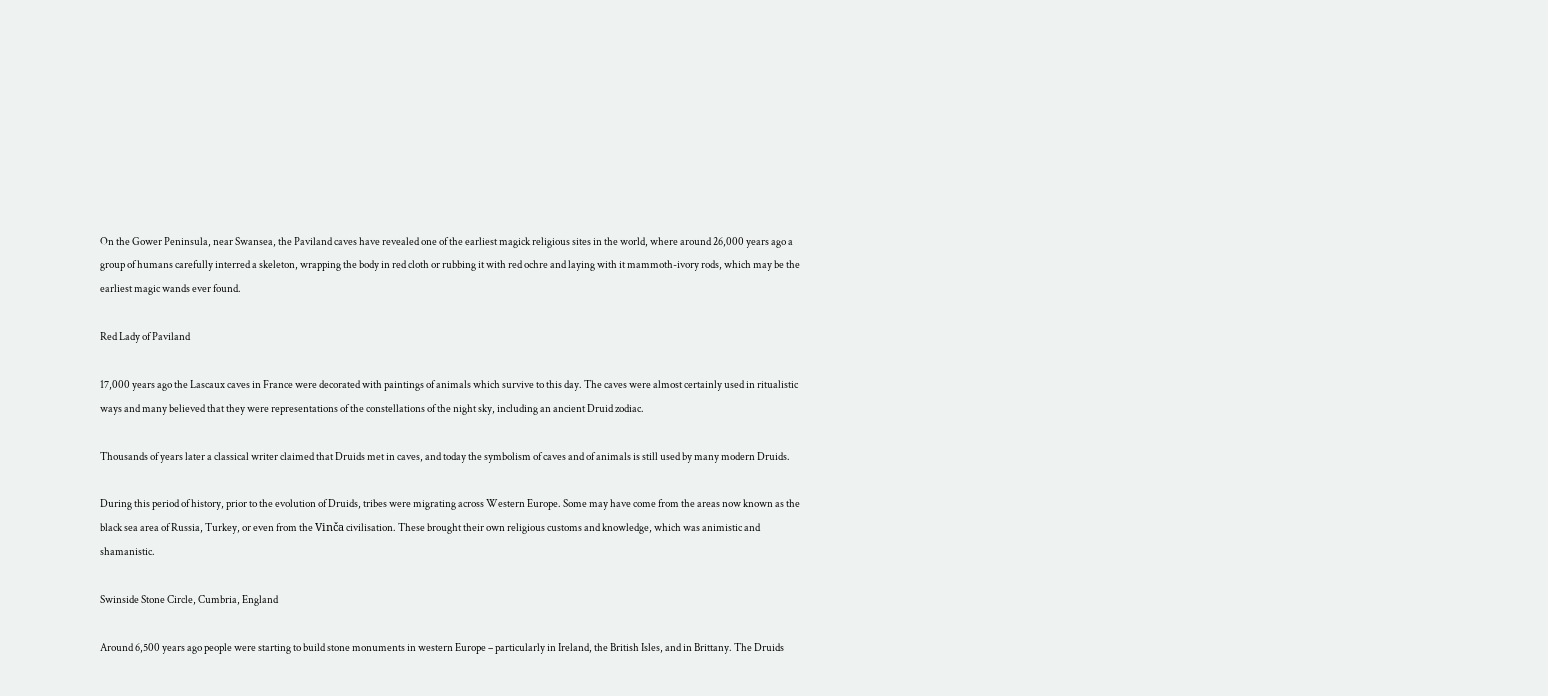On the Gower Peninsula, near Swansea, the Paviland caves have revealed one of the earliest magick religious sites in the world, where around 26,000 years ago a group of humans carefully interred a skeleton, wrapping the body in red cloth or rubbing it with red ochre and laying with it mammoth-ivory rods, which may be the earliest magic wands ever found.

Red Lady of Paviland

17,000 years ago the Lascaux caves in France were decorated with paintings of animals which survive to this day. The caves were almost certainly used in ritualistic ways and many believed that they were representations of the constellations of the night sky, including an ancient Druid zodiac.

Thousands of years later a classical writer claimed that Druids met in caves, and today the symbolism of caves and of animals is still used by many modern Druids.

During this period of history, prior to the evolution of Druids, tribes were migrating across Western Europe. Some may have come from the areas now known as the black sea area of Russia, Turkey, or even from the Vinča civilisation. These brought their own religious customs and knowledge, which was animistic and shamanistic.

Swinside Stone Circle, Cumbria, England

Around 6,500 years ago people were starting to build stone monuments in western Europe – particularly in Ireland, the British Isles, and in Brittany. The Druids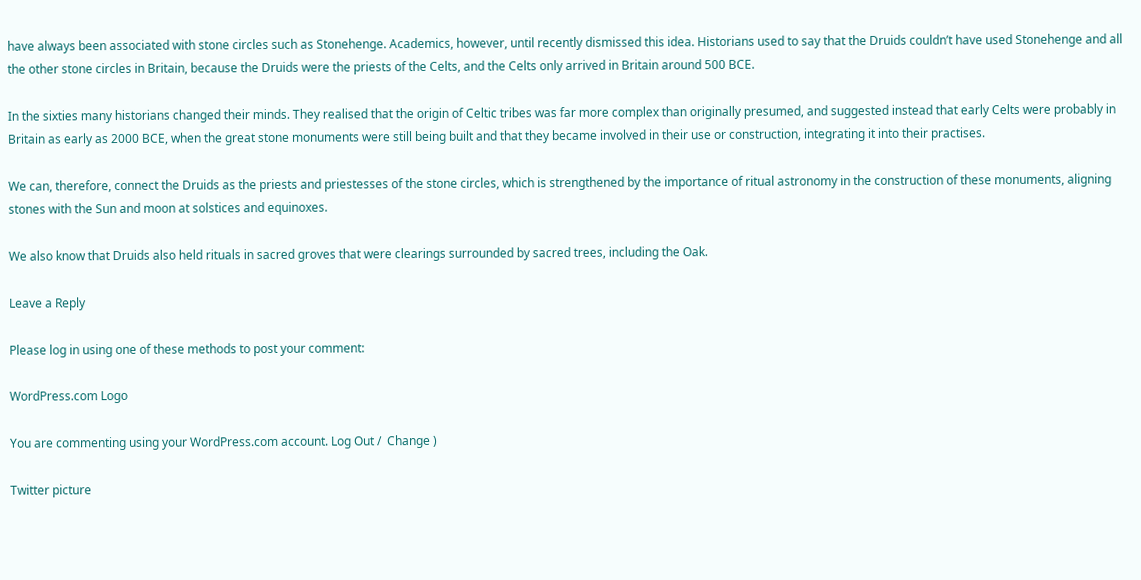have always been associated with stone circles such as Stonehenge. Academics, however, until recently dismissed this idea. Historians used to say that the Druids couldn’t have used Stonehenge and all the other stone circles in Britain, because the Druids were the priests of the Celts, and the Celts only arrived in Britain around 500 BCE.

In the sixties many historians changed their minds. They realised that the origin of Celtic tribes was far more complex than originally presumed, and suggested instead that early Celts were probably in Britain as early as 2000 BCE, when the great stone monuments were still being built and that they became involved in their use or construction, integrating it into their practises.

We can, therefore, connect the Druids as the priests and priestesses of the stone circles, which is strengthened by the importance of ritual astronomy in the construction of these monuments, aligning stones with the Sun and moon at solstices and equinoxes.

We also know that Druids also held rituals in sacred groves that were clearings surrounded by sacred trees, including the Oak.

Leave a Reply

Please log in using one of these methods to post your comment:

WordPress.com Logo

You are commenting using your WordPress.com account. Log Out /  Change )

Twitter picture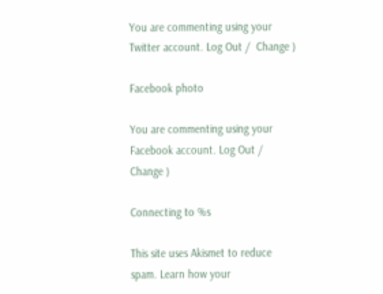You are commenting using your Twitter account. Log Out /  Change )

Facebook photo

You are commenting using your Facebook account. Log Out /  Change )

Connecting to %s

This site uses Akismet to reduce spam. Learn how your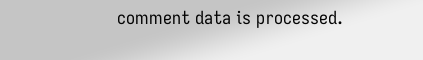comment data is processed.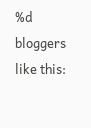%d bloggers like this: